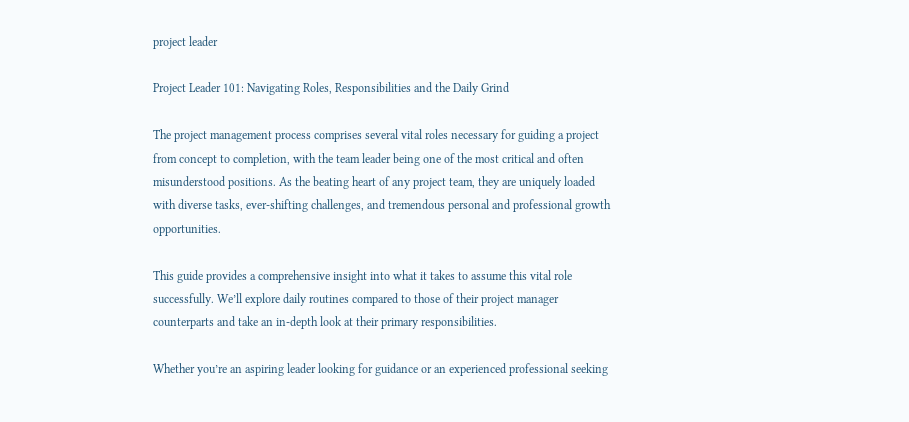project leader

Project Leader 101: Navigating Roles, Responsibilities and the Daily Grind

The project management process comprises several vital roles necessary for guiding a project from concept to completion, with the team leader being one of the most critical and often misunderstood positions. As the beating heart of any project team, they are uniquely loaded with diverse tasks, ever-shifting challenges, and tremendous personal and professional growth opportunities.

This guide provides a comprehensive insight into what it takes to assume this vital role successfully. We’ll explore daily routines compared to those of their project manager counterparts and take an in-depth look at their primary responsibilities.

Whether you’re an aspiring leader looking for guidance or an experienced professional seeking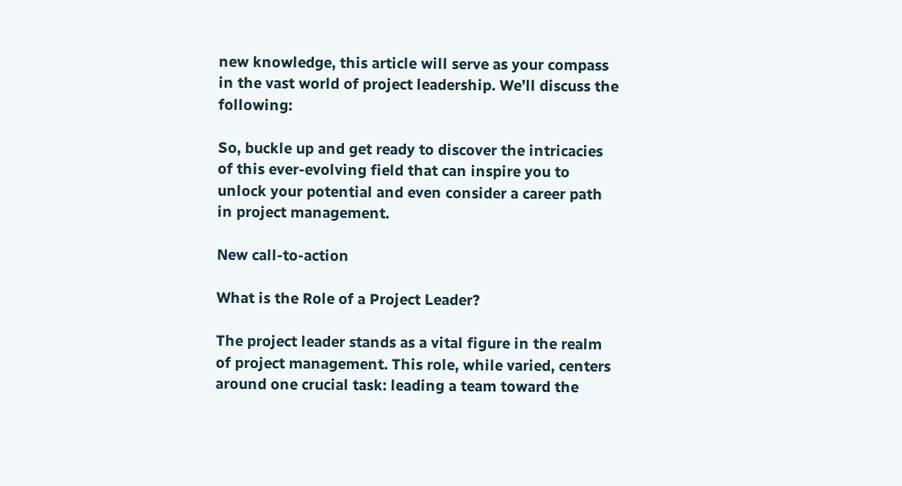new knowledge, this article will serve as your compass in the vast world of project leadership. We’ll discuss the following:

So, buckle up and get ready to discover the intricacies of this ever-evolving field that can inspire you to unlock your potential and even consider a career path in project management.

New call-to-action

What is the Role of a Project Leader?

The project leader stands as a vital figure in the realm of project management. This role, while varied, centers around one crucial task: leading a team toward the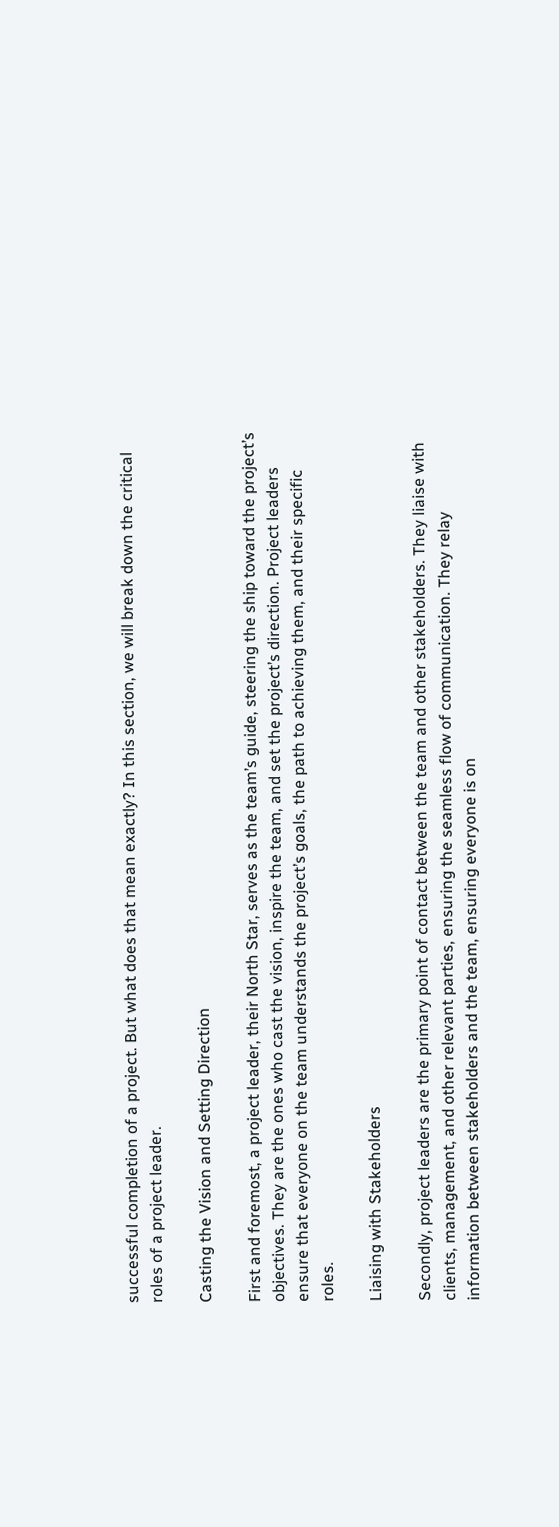successful completion of a project. But what does that mean exactly? In this section, we will break down the critical roles of a project leader.

Casting the Vision and Setting Direction

First and foremost, a project leader, their North Star, serves as the team’s guide, steering the ship toward the project’s objectives. They are the ones who cast the vision, inspire the team, and set the project’s direction. Project leaders ensure that everyone on the team understands the project’s goals, the path to achieving them, and their specific roles.

Liaising with Stakeholders

Secondly, project leaders are the primary point of contact between the team and other stakeholders. They liaise with clients, management, and other relevant parties, ensuring the seamless flow of communication. They relay information between stakeholders and the team, ensuring everyone is on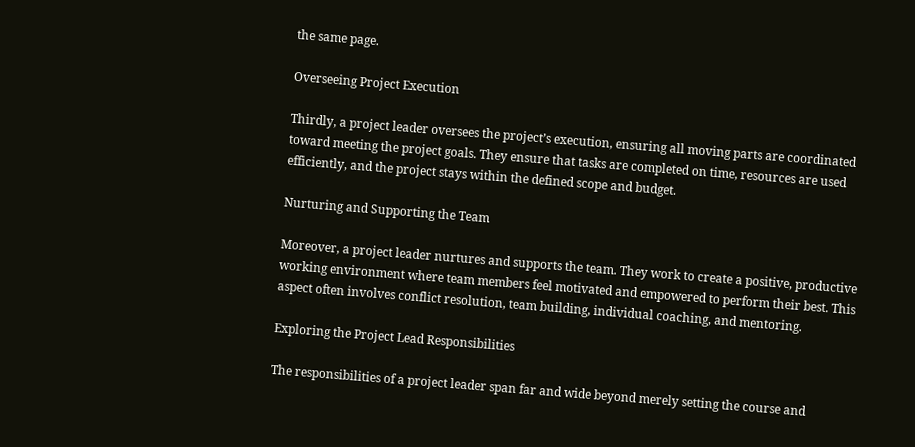the same page.

Overseeing Project Execution

Thirdly, a project leader oversees the project’s execution, ensuring all moving parts are coordinated toward meeting the project goals. They ensure that tasks are completed on time, resources are used efficiently, and the project stays within the defined scope and budget.

Nurturing and Supporting the Team

Moreover, a project leader nurtures and supports the team. They work to create a positive, productive working environment where team members feel motivated and empowered to perform their best. This aspect often involves conflict resolution, team building, individual coaching, and mentoring.

Exploring the Project Lead Responsibilities

The responsibilities of a project leader span far and wide beyond merely setting the course and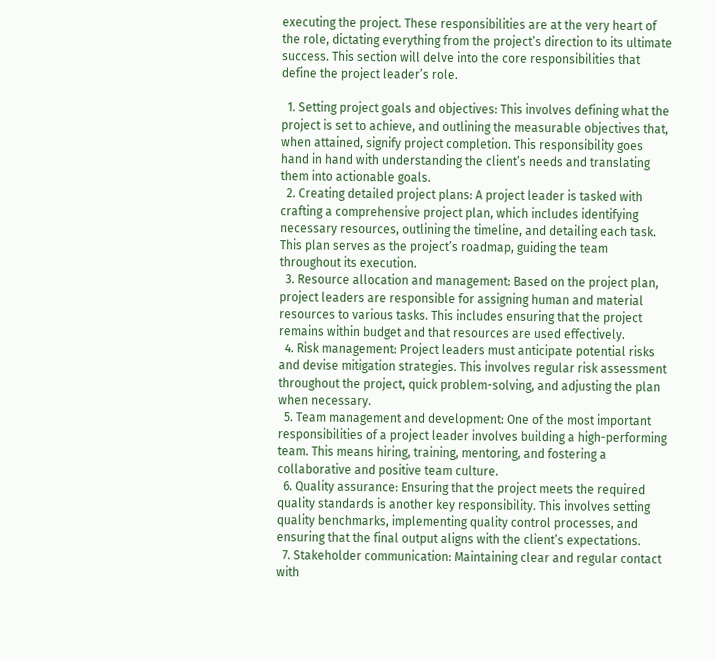executing the project. These responsibilities are at the very heart of the role, dictating everything from the project’s direction to its ultimate success. This section will delve into the core responsibilities that define the project leader’s role.

  1. Setting project goals and objectives: This involves defining what the project is set to achieve, and outlining the measurable objectives that, when attained, signify project completion. This responsibility goes hand in hand with understanding the client’s needs and translating them into actionable goals.
  2. Creating detailed project plans: A project leader is tasked with crafting a comprehensive project plan, which includes identifying necessary resources, outlining the timeline, and detailing each task. This plan serves as the project’s roadmap, guiding the team throughout its execution.
  3. Resource allocation and management: Based on the project plan, project leaders are responsible for assigning human and material resources to various tasks. This includes ensuring that the project remains within budget and that resources are used effectively.
  4. Risk management: Project leaders must anticipate potential risks and devise mitigation strategies. This involves regular risk assessment throughout the project, quick problem-solving, and adjusting the plan when necessary.
  5. Team management and development: One of the most important responsibilities of a project leader involves building a high-performing team. This means hiring, training, mentoring, and fostering a collaborative and positive team culture.
  6. Quality assurance: Ensuring that the project meets the required quality standards is another key responsibility. This involves setting quality benchmarks, implementing quality control processes, and ensuring that the final output aligns with the client’s expectations.
  7. Stakeholder communication: Maintaining clear and regular contact with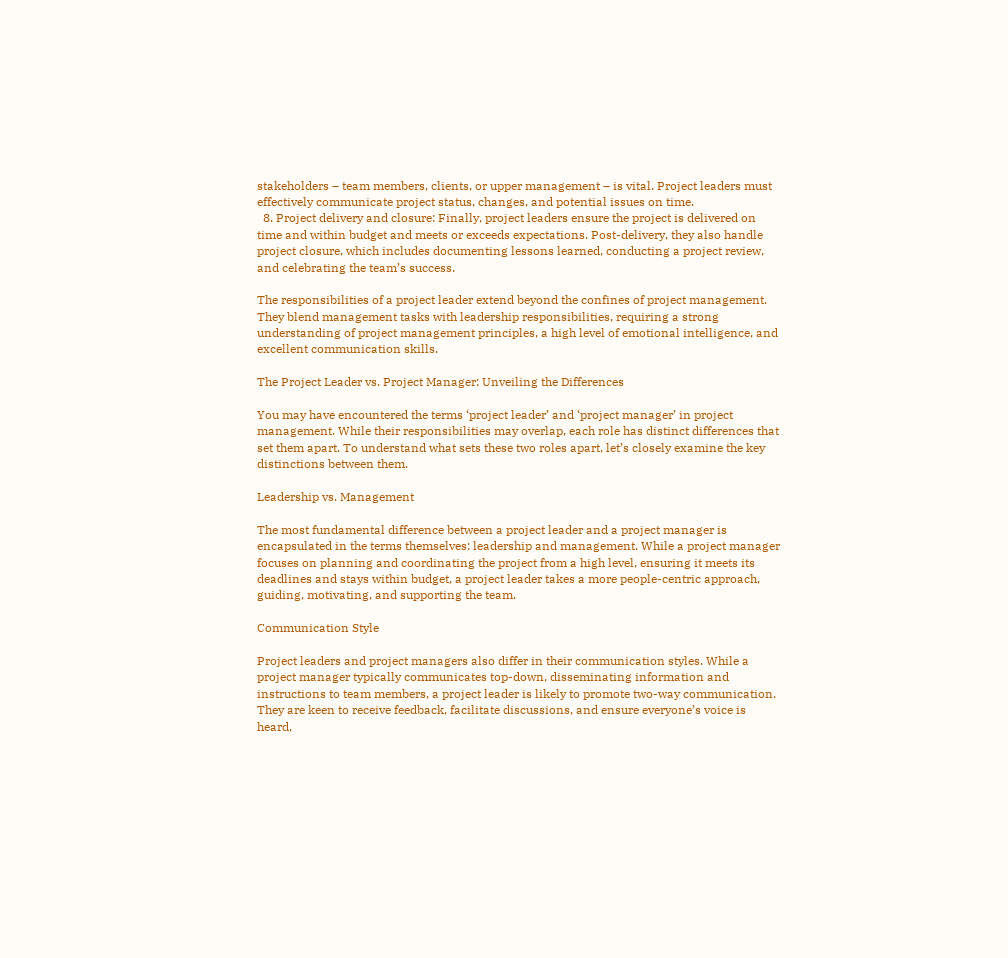stakeholders – team members, clients, or upper management – is vital. Project leaders must effectively communicate project status, changes, and potential issues on time.
  8. Project delivery and closure: Finally, project leaders ensure the project is delivered on time and within budget and meets or exceeds expectations. Post-delivery, they also handle project closure, which includes documenting lessons learned, conducting a project review, and celebrating the team’s success.

The responsibilities of a project leader extend beyond the confines of project management. They blend management tasks with leadership responsibilities, requiring a strong understanding of project management principles, a high level of emotional intelligence, and excellent communication skills.

The Project Leader vs. Project Manager: Unveiling the Differences

You may have encountered the terms ‘project leader’ and ‘project manager’ in project management. While their responsibilities may overlap, each role has distinct differences that set them apart. To understand what sets these two roles apart, let’s closely examine the key distinctions between them.

Leadership vs. Management

The most fundamental difference between a project leader and a project manager is encapsulated in the terms themselves: leadership and management. While a project manager focuses on planning and coordinating the project from a high level, ensuring it meets its deadlines and stays within budget, a project leader takes a more people-centric approach, guiding, motivating, and supporting the team.

Communication Style

Project leaders and project managers also differ in their communication styles. While a project manager typically communicates top-down, disseminating information and instructions to team members, a project leader is likely to promote two-way communication. They are keen to receive feedback, facilitate discussions, and ensure everyone’s voice is heard,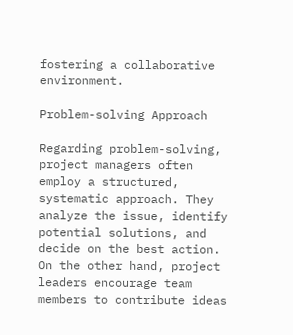fostering a collaborative environment.

Problem-solving Approach

Regarding problem-solving, project managers often employ a structured, systematic approach. They analyze the issue, identify potential solutions, and decide on the best action. On the other hand, project leaders encourage team members to contribute ideas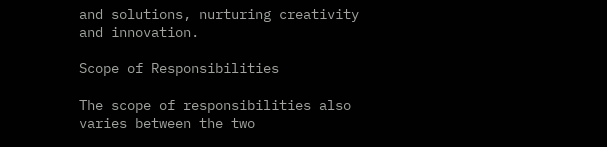and solutions, nurturing creativity and innovation.

Scope of Responsibilities

The scope of responsibilities also varies between the two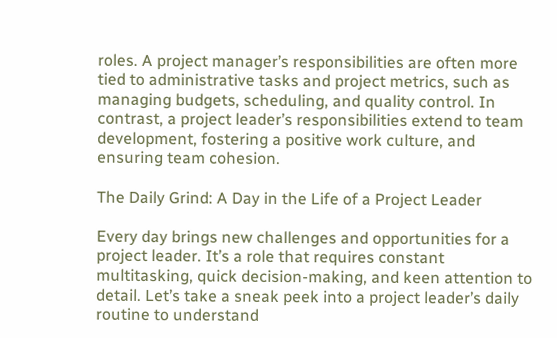roles. A project manager’s responsibilities are often more tied to administrative tasks and project metrics, such as managing budgets, scheduling, and quality control. In contrast, a project leader’s responsibilities extend to team development, fostering a positive work culture, and ensuring team cohesion.

The Daily Grind: A Day in the Life of a Project Leader

Every day brings new challenges and opportunities for a project leader. It’s a role that requires constant multitasking, quick decision-making, and keen attention to detail. Let’s take a sneak peek into a project leader’s daily routine to understand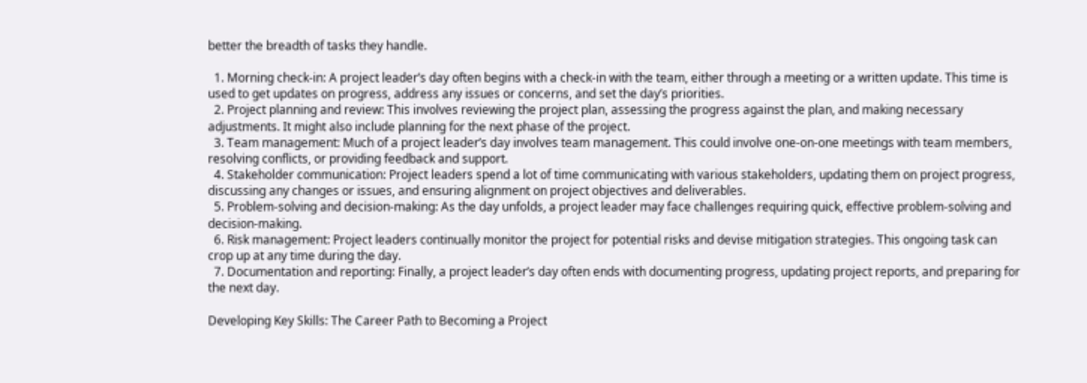better the breadth of tasks they handle.

  1. Morning check-in: A project leader’s day often begins with a check-in with the team, either through a meeting or a written update. This time is used to get updates on progress, address any issues or concerns, and set the day’s priorities.
  2. Project planning and review: This involves reviewing the project plan, assessing the progress against the plan, and making necessary adjustments. It might also include planning for the next phase of the project.
  3. Team management: Much of a project leader’s day involves team management. This could involve one-on-one meetings with team members, resolving conflicts, or providing feedback and support.
  4. Stakeholder communication: Project leaders spend a lot of time communicating with various stakeholders, updating them on project progress, discussing any changes or issues, and ensuring alignment on project objectives and deliverables.
  5. Problem-solving and decision-making: As the day unfolds, a project leader may face challenges requiring quick, effective problem-solving and decision-making.
  6. Risk management: Project leaders continually monitor the project for potential risks and devise mitigation strategies. This ongoing task can crop up at any time during the day.
  7. Documentation and reporting: Finally, a project leader’s day often ends with documenting progress, updating project reports, and preparing for the next day.

Developing Key Skills: The Career Path to Becoming a Project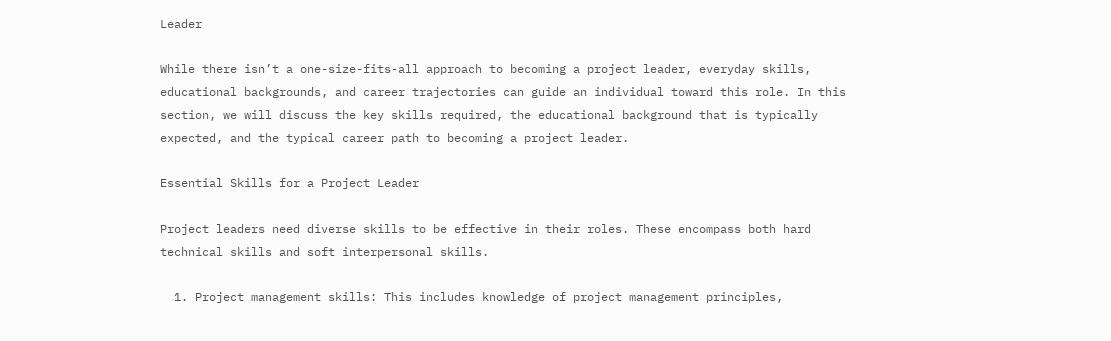Leader

While there isn’t a one-size-fits-all approach to becoming a project leader, everyday skills, educational backgrounds, and career trajectories can guide an individual toward this role. In this section, we will discuss the key skills required, the educational background that is typically expected, and the typical career path to becoming a project leader.

Essential Skills for a Project Leader

Project leaders need diverse skills to be effective in their roles. These encompass both hard technical skills and soft interpersonal skills.

  1. Project management skills: This includes knowledge of project management principles,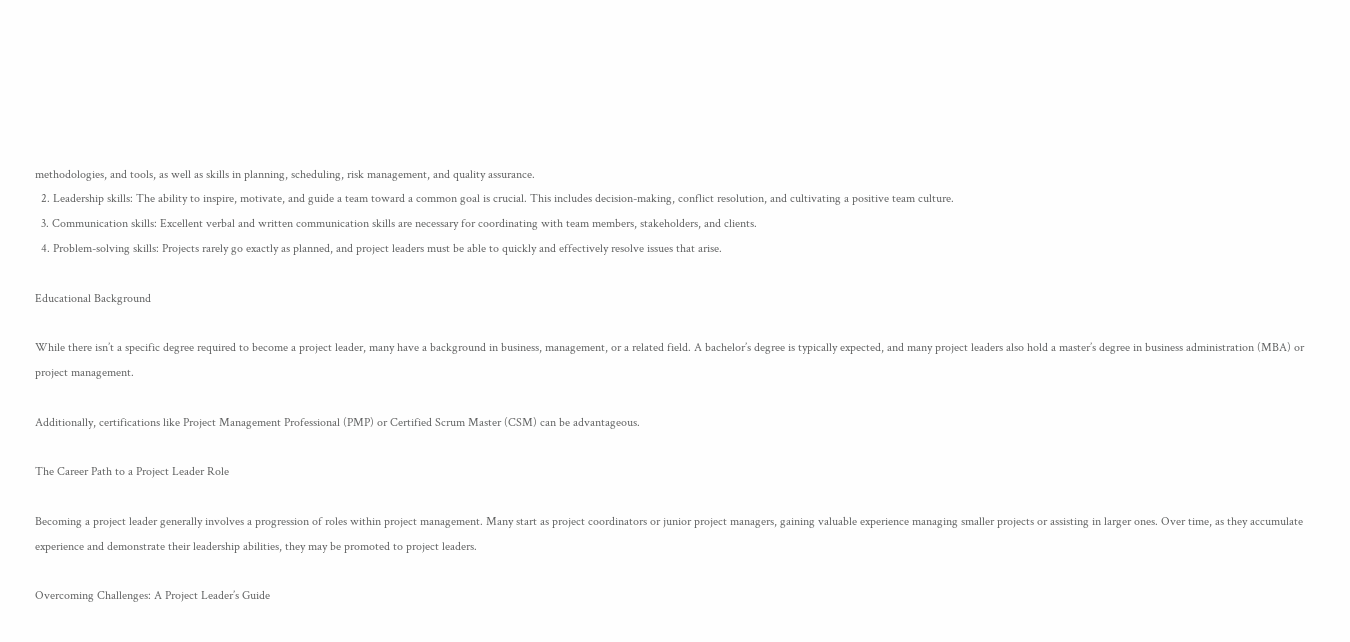methodologies, and tools, as well as skills in planning, scheduling, risk management, and quality assurance.
  2. Leadership skills: The ability to inspire, motivate, and guide a team toward a common goal is crucial. This includes decision-making, conflict resolution, and cultivating a positive team culture.
  3. Communication skills: Excellent verbal and written communication skills are necessary for coordinating with team members, stakeholders, and clients.
  4. Problem-solving skills: Projects rarely go exactly as planned, and project leaders must be able to quickly and effectively resolve issues that arise.

Educational Background

While there isn’t a specific degree required to become a project leader, many have a background in business, management, or a related field. A bachelor’s degree is typically expected, and many project leaders also hold a master’s degree in business administration (MBA) or project management.

Additionally, certifications like Project Management Professional (PMP) or Certified Scrum Master (CSM) can be advantageous.

The Career Path to a Project Leader Role

Becoming a project leader generally involves a progression of roles within project management. Many start as project coordinators or junior project managers, gaining valuable experience managing smaller projects or assisting in larger ones. Over time, as they accumulate experience and demonstrate their leadership abilities, they may be promoted to project leaders.

Overcoming Challenges: A Project Leader’s Guide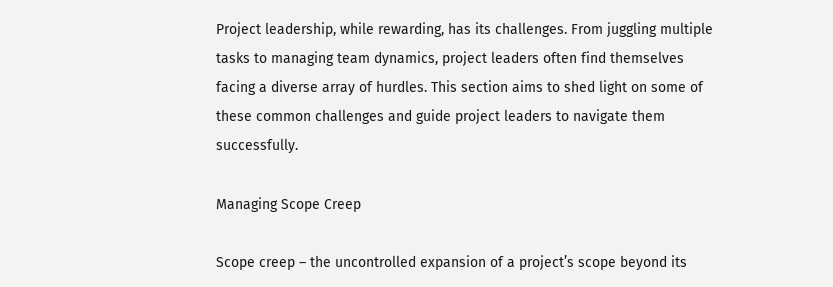Project leadership, while rewarding, has its challenges. From juggling multiple tasks to managing team dynamics, project leaders often find themselves facing a diverse array of hurdles. This section aims to shed light on some of these common challenges and guide project leaders to navigate them successfully.

Managing Scope Creep

Scope creep – the uncontrolled expansion of a project’s scope beyond its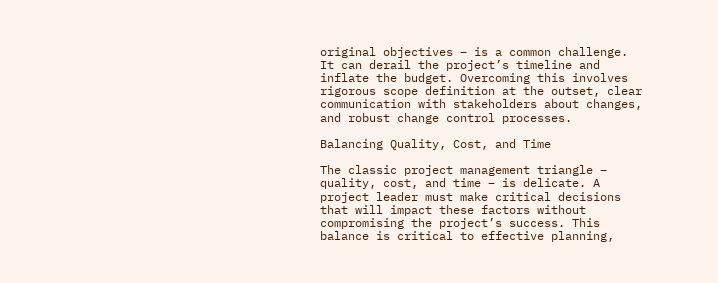original objectives – is a common challenge. It can derail the project’s timeline and inflate the budget. Overcoming this involves rigorous scope definition at the outset, clear communication with stakeholders about changes, and robust change control processes.

Balancing Quality, Cost, and Time

The classic project management triangle – quality, cost, and time – is delicate. A project leader must make critical decisions that will impact these factors without compromising the project’s success. This balance is critical to effective planning,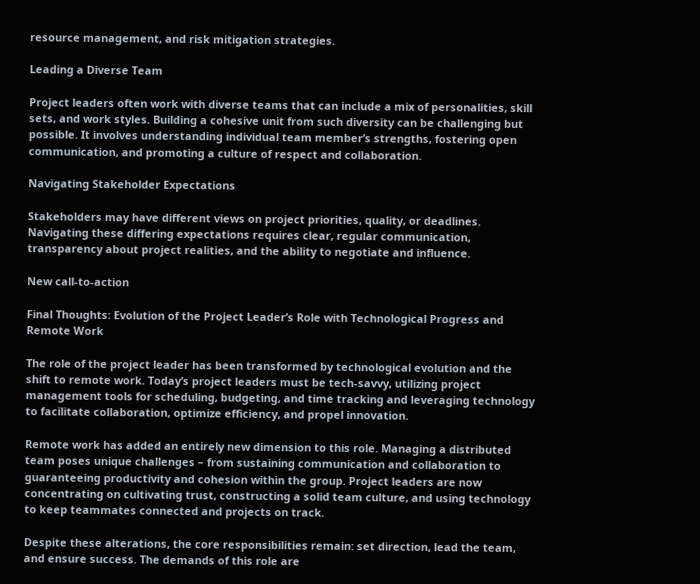resource management, and risk mitigation strategies.

Leading a Diverse Team

Project leaders often work with diverse teams that can include a mix of personalities, skill sets, and work styles. Building a cohesive unit from such diversity can be challenging but possible. It involves understanding individual team member’s strengths, fostering open communication, and promoting a culture of respect and collaboration.

Navigating Stakeholder Expectations

Stakeholders may have different views on project priorities, quality, or deadlines. Navigating these differing expectations requires clear, regular communication, transparency about project realities, and the ability to negotiate and influence.

New call-to-action

Final Thoughts: Evolution of the Project Leader’s Role with Technological Progress and Remote Work

The role of the project leader has been transformed by technological evolution and the shift to remote work. Today’s project leaders must be tech-savvy, utilizing project management tools for scheduling, budgeting, and time tracking and leveraging technology to facilitate collaboration, optimize efficiency, and propel innovation.

Remote work has added an entirely new dimension to this role. Managing a distributed team poses unique challenges – from sustaining communication and collaboration to guaranteeing productivity and cohesion within the group. Project leaders are now concentrating on cultivating trust, constructing a solid team culture, and using technology to keep teammates connected and projects on track.

Despite these alterations, the core responsibilities remain: set direction, lead the team, and ensure success. The demands of this role are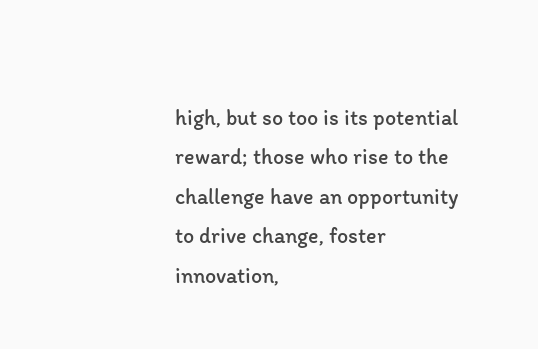high, but so too is its potential reward; those who rise to the challenge have an opportunity to drive change, foster innovation,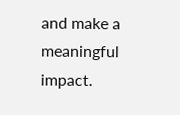and make a meaningful impact.